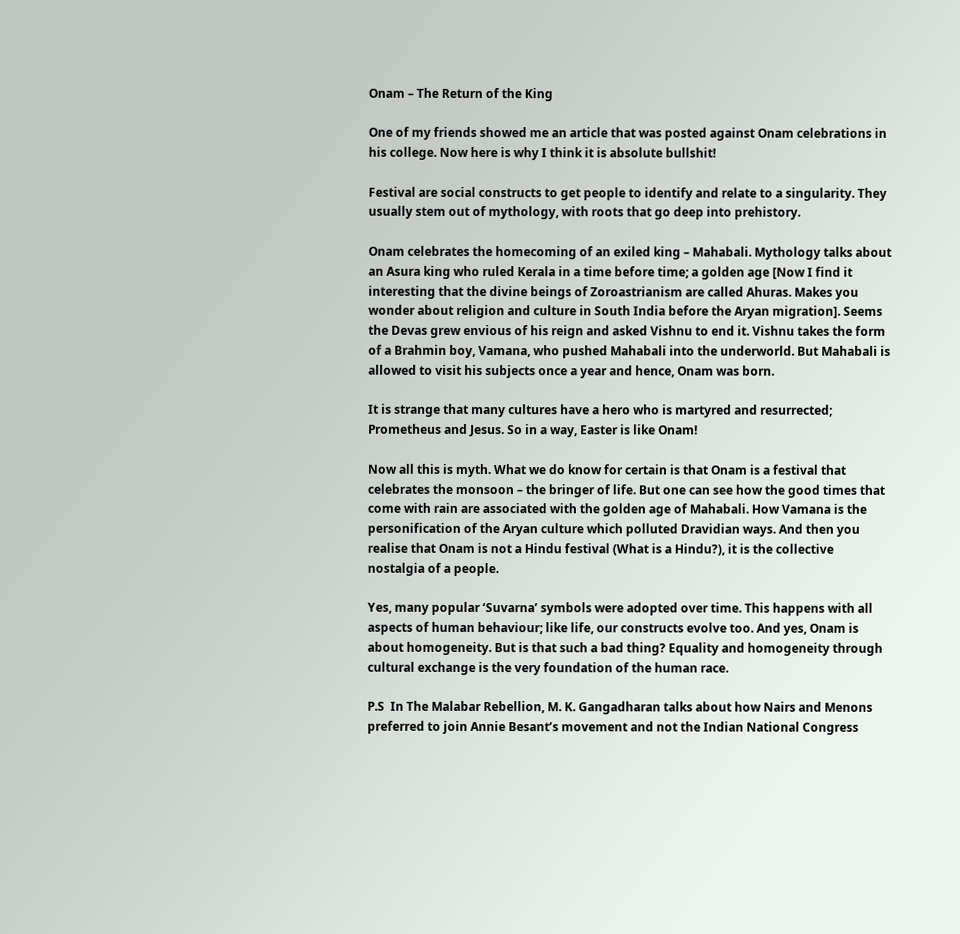Onam – The Return of the King

One of my friends showed me an article that was posted against Onam celebrations in his college. Now here is why I think it is absolute bullshit!

Festival are social constructs to get people to identify and relate to a singularity. They usually stem out of mythology, with roots that go deep into prehistory.

Onam celebrates the homecoming of an exiled king – Mahabali. Mythology talks about an Asura king who ruled Kerala in a time before time; a golden age [Now I find it interesting that the divine beings of Zoroastrianism are called Ahuras. Makes you wonder about religion and culture in South India before the Aryan migration]. Seems the Devas grew envious of his reign and asked Vishnu to end it. Vishnu takes the form of a Brahmin boy, Vamana, who pushed Mahabali into the underworld. But Mahabali is allowed to visit his subjects once a year and hence, Onam was born.

It is strange that many cultures have a hero who is martyred and resurrected; Prometheus and Jesus. So in a way, Easter is like Onam!

Now all this is myth. What we do know for certain is that Onam is a festival that celebrates the monsoon – the bringer of life. But one can see how the good times that come with rain are associated with the golden age of Mahabali. How Vamana is the personification of the Aryan culture which polluted Dravidian ways. And then you realise that Onam is not a Hindu festival (What is a Hindu?), it is the collective nostalgia of a people.

Yes, many popular ‘Suvarna’ symbols were adopted over time. This happens with all aspects of human behaviour; like life, our constructs evolve too. And yes, Onam is about homogeneity. But is that such a bad thing? Equality and homogeneity through cultural exchange is the very foundation of the human race.

P.S  In The Malabar Rebellion, M. K. Gangadharan talks about how Nairs and Menons preferred to join Annie Besant’s movement and not the Indian National Congress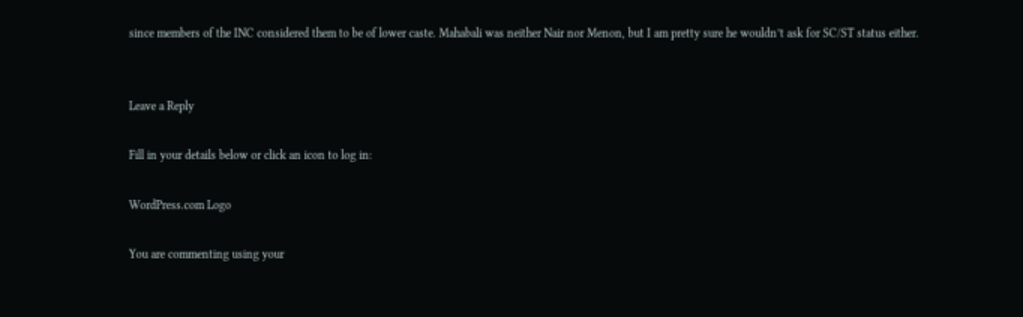since members of the INC considered them to be of lower caste. Mahabali was neither Nair nor Menon, but I am pretty sure he wouldn’t ask for SC/ST status either.


Leave a Reply

Fill in your details below or click an icon to log in:

WordPress.com Logo

You are commenting using your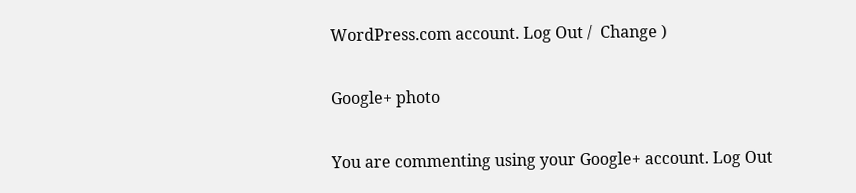WordPress.com account. Log Out /  Change )

Google+ photo

You are commenting using your Google+ account. Log Out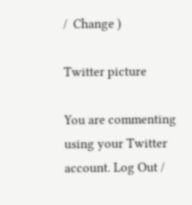/  Change )

Twitter picture

You are commenting using your Twitter account. Log Out /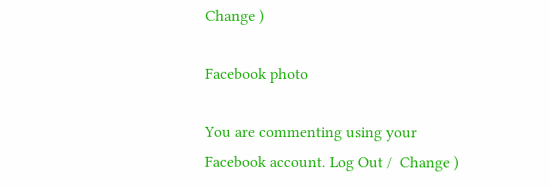Change )

Facebook photo

You are commenting using your Facebook account. Log Out /  Change )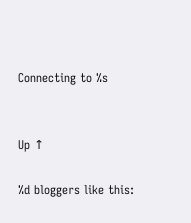Connecting to %s


Up ↑

%d bloggers like this: